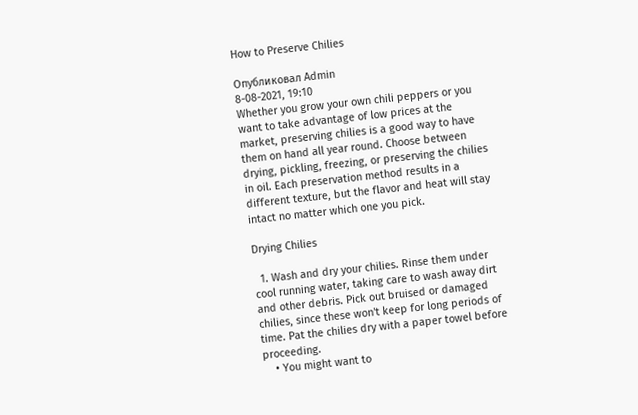How to Preserve Chilies

Опубликовал Admin
8-08-2021, 19:10
Whether you grow your own chili peppers or you want to take advantage of low prices at the market, preserving chilies is a good way to have them on hand all year round. Choose between drying, pickling, freezing, or preserving the chilies in oil. Each preservation method results in a different texture, but the flavor and heat will stay intact no matter which one you pick.

Drying Chilies

  1. Wash and dry your chilies. Rinse them under cool running water, taking care to wash away dirt and other debris. Pick out bruised or damaged chilies, since these won't keep for long periods of time. Pat the chilies dry with a paper towel before proceeding.
    • You might want to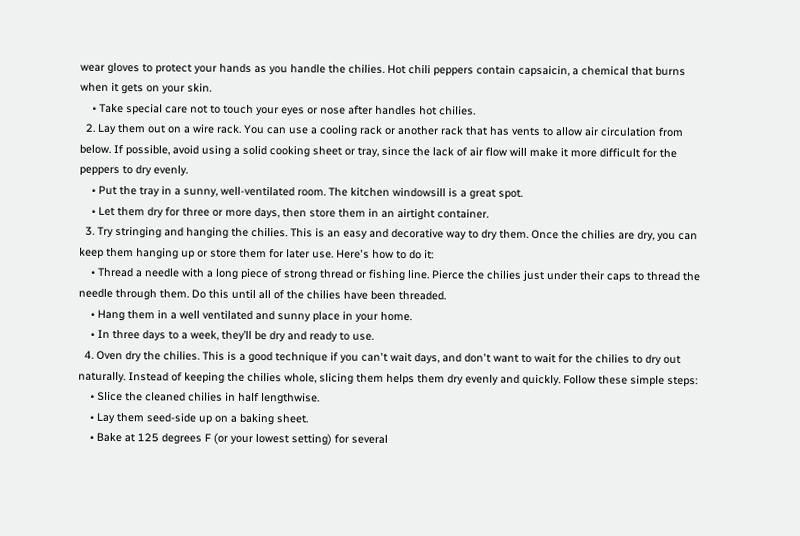wear gloves to protect your hands as you handle the chilies. Hot chili peppers contain capsaicin, a chemical that burns when it gets on your skin.
    • Take special care not to touch your eyes or nose after handles hot chilies.
  2. Lay them out on a wire rack. You can use a cooling rack or another rack that has vents to allow air circulation from below. If possible, avoid using a solid cooking sheet or tray, since the lack of air flow will make it more difficult for the peppers to dry evenly.
    • Put the tray in a sunny, well-ventilated room. The kitchen windowsill is a great spot.
    • Let them dry for three or more days, then store them in an airtight container.
  3. Try stringing and hanging the chilies. This is an easy and decorative way to dry them. Once the chilies are dry, you can keep them hanging up or store them for later use. Here's how to do it:
    • Thread a needle with a long piece of strong thread or fishing line. Pierce the chilies just under their caps to thread the needle through them. Do this until all of the chilies have been threaded.
    • Hang them in a well ventilated and sunny place in your home.
    • In three days to a week, they’ll be dry and ready to use.
  4. Oven dry the chilies. This is a good technique if you can't wait days, and don't want to wait for the chilies to dry out naturally. Instead of keeping the chilies whole, slicing them helps them dry evenly and quickly. Follow these simple steps:
    • Slice the cleaned chilies in half lengthwise.
    • Lay them seed-side up on a baking sheet.
    • Bake at 125 degrees F (or your lowest setting) for several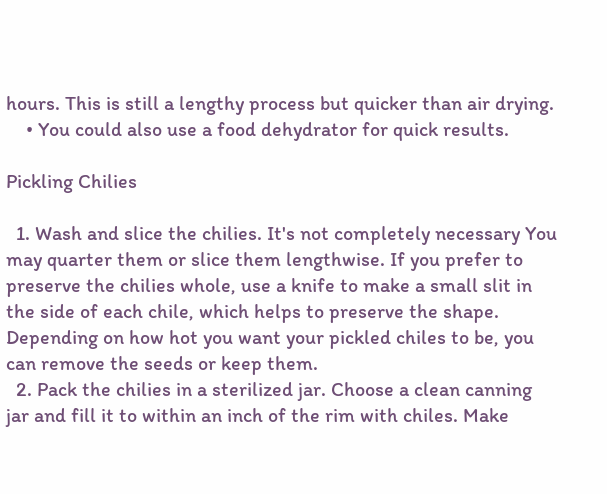hours. This is still a lengthy process but quicker than air drying.
    • You could also use a food dehydrator for quick results.

Pickling Chilies

  1. Wash and slice the chilies. It's not completely necessary You may quarter them or slice them lengthwise. If you prefer to preserve the chilies whole, use a knife to make a small slit in the side of each chile, which helps to preserve the shape. Depending on how hot you want your pickled chiles to be, you can remove the seeds or keep them.
  2. Pack the chilies in a sterilized jar. Choose a clean canning jar and fill it to within an inch of the rim with chiles. Make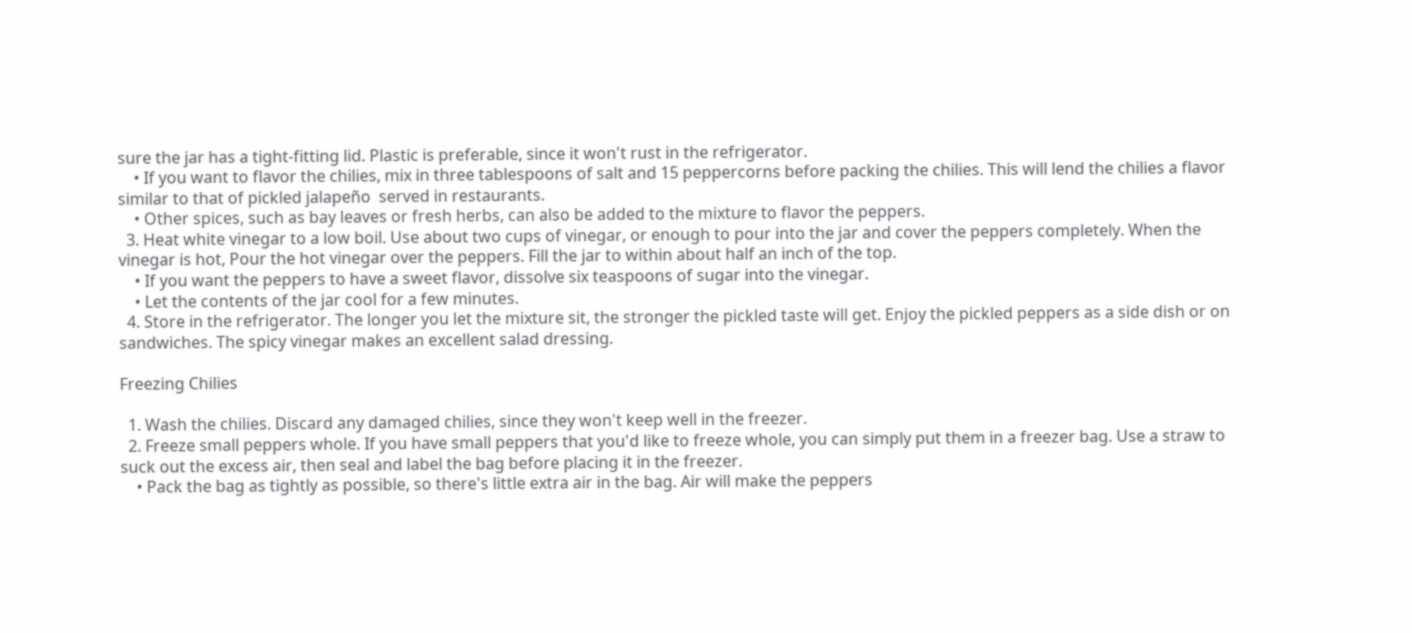sure the jar has a tight-fitting lid. Plastic is preferable, since it won't rust in the refrigerator.
    • If you want to flavor the chilies, mix in three tablespoons of salt and 15 peppercorns before packing the chilies. This will lend the chilies a flavor similar to that of pickled jalapeño  served in restaurants.
    • Other spices, such as bay leaves or fresh herbs, can also be added to the mixture to flavor the peppers.
  3. Heat white vinegar to a low boil. Use about two cups of vinegar, or enough to pour into the jar and cover the peppers completely. When the vinegar is hot, Pour the hot vinegar over the peppers. Fill the jar to within about half an inch of the top.
    • If you want the peppers to have a sweet flavor, dissolve six teaspoons of sugar into the vinegar.
    • Let the contents of the jar cool for a few minutes.
  4. Store in the refrigerator. The longer you let the mixture sit, the stronger the pickled taste will get. Enjoy the pickled peppers as a side dish or on sandwiches. The spicy vinegar makes an excellent salad dressing.

Freezing Chilies

  1. Wash the chilies. Discard any damaged chilies, since they won't keep well in the freezer.
  2. Freeze small peppers whole. If you have small peppers that you'd like to freeze whole, you can simply put them in a freezer bag. Use a straw to suck out the excess air, then seal and label the bag before placing it in the freezer.
    • Pack the bag as tightly as possible, so there's little extra air in the bag. Air will make the peppers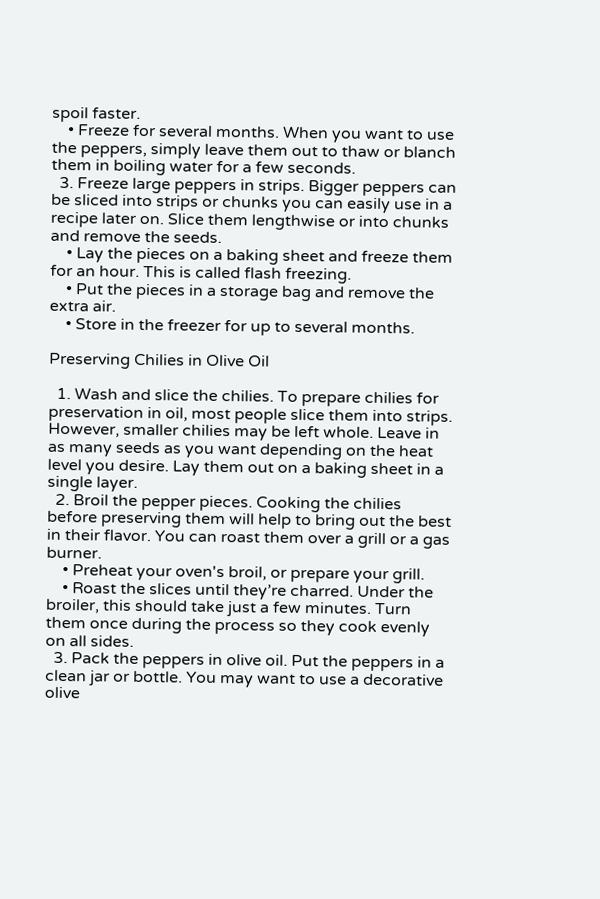spoil faster.
    • Freeze for several months. When you want to use the peppers, simply leave them out to thaw or blanch them in boiling water for a few seconds.
  3. Freeze large peppers in strips. Bigger peppers can be sliced into strips or chunks you can easily use in a recipe later on. Slice them lengthwise or into chunks and remove the seeds.
    • Lay the pieces on a baking sheet and freeze them for an hour. This is called flash freezing.
    • Put the pieces in a storage bag and remove the extra air.
    • Store in the freezer for up to several months.

Preserving Chilies in Olive Oil

  1. Wash and slice the chilies. To prepare chilies for preservation in oil, most people slice them into strips. However, smaller chilies may be left whole. Leave in as many seeds as you want depending on the heat level you desire. Lay them out on a baking sheet in a single layer.
  2. Broil the pepper pieces. Cooking the chilies before preserving them will help to bring out the best in their flavor. You can roast them over a grill or a gas burner.
    • Preheat your oven's broil, or prepare your grill.
    • Roast the slices until they’re charred. Under the broiler, this should take just a few minutes. Turn them once during the process so they cook evenly on all sides.
  3. Pack the peppers in olive oil. Put the peppers in a clean jar or bottle. You may want to use a decorative olive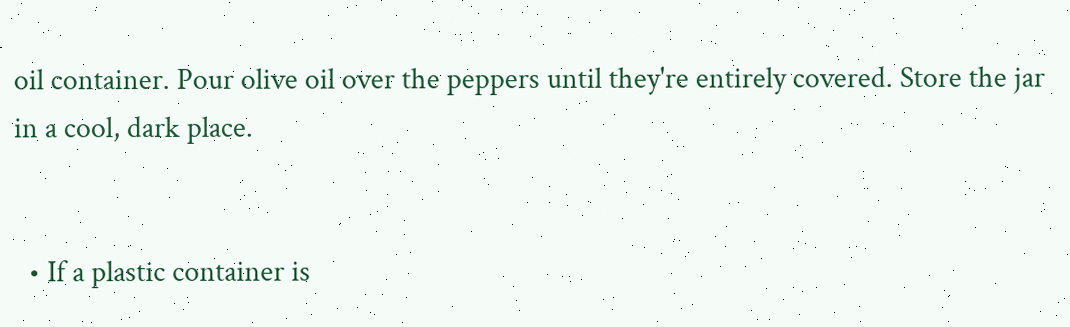oil container. Pour olive oil over the peppers until they're entirely covered. Store the jar in a cool, dark place.


  • If a plastic container is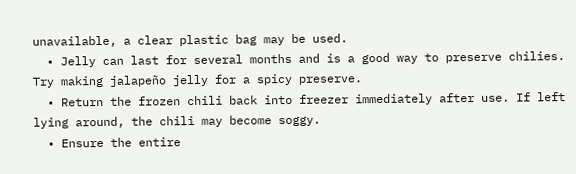unavailable, a clear plastic bag may be used.
  • Jelly can last for several months and is a good way to preserve chilies. Try making jalapeño jelly for a spicy preserve.
  • Return the frozen chili back into freezer immediately after use. If left lying around, the chili may become soggy.
  • Ensure the entire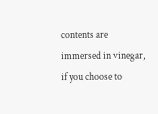contents are immersed in vinegar, if you choose to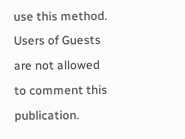use this method.
Users of Guests are not allowed to comment this publication.